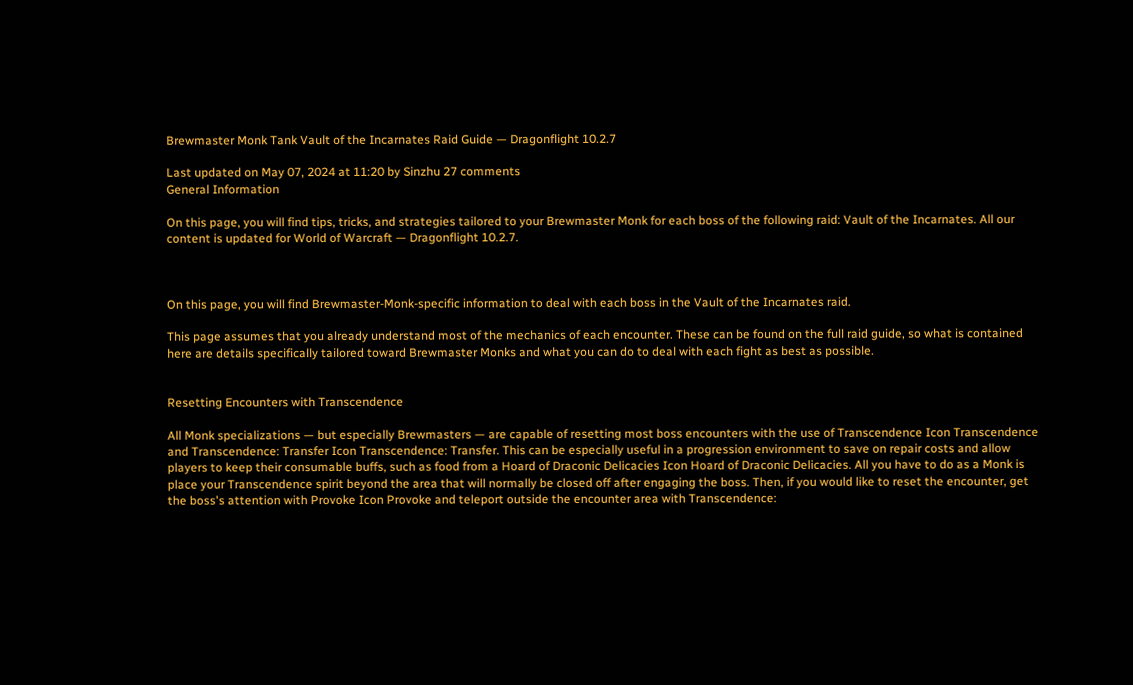Brewmaster Monk Tank Vault of the Incarnates Raid Guide — Dragonflight 10.2.7

Last updated on May 07, 2024 at 11:20 by Sinzhu 27 comments
General Information

On this page, you will find tips, tricks, and strategies tailored to your Brewmaster Monk for each boss of the following raid: Vault of the Incarnates. All our content is updated for World of Warcraft — Dragonflight 10.2.7.



On this page, you will find Brewmaster-Monk-specific information to deal with each boss in the Vault of the Incarnates raid.

This page assumes that you already understand most of the mechanics of each encounter. These can be found on the full raid guide, so what is contained here are details specifically tailored toward Brewmaster Monks and what you can do to deal with each fight as best as possible.


Resetting Encounters with Transcendence

All Monk specializations — but especially Brewmasters — are capable of resetting most boss encounters with the use of Transcendence Icon Transcendence and Transcendence: Transfer Icon Transcendence: Transfer. This can be especially useful in a progression environment to save on repair costs and allow players to keep their consumable buffs, such as food from a Hoard of Draconic Delicacies Icon Hoard of Draconic Delicacies. All you have to do as a Monk is place your Transcendence spirit beyond the area that will normally be closed off after engaging the boss. Then, if you would like to reset the encounter, get the boss's attention with Provoke Icon Provoke and teleport outside the encounter area with Transcendence: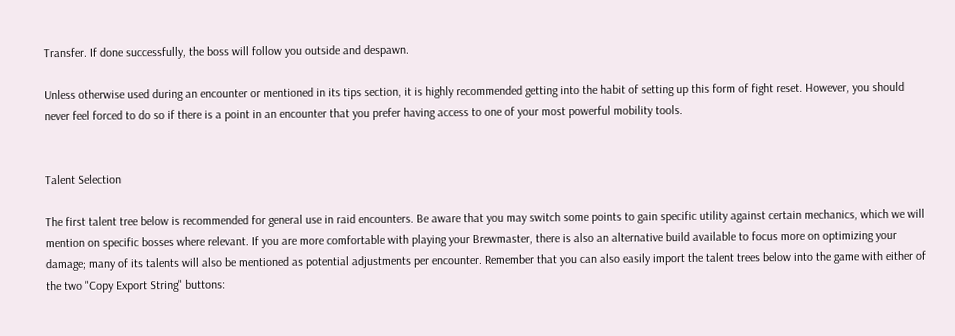Transfer. If done successfully, the boss will follow you outside and despawn.

Unless otherwise used during an encounter or mentioned in its tips section, it is highly recommended getting into the habit of setting up this form of fight reset. However, you should never feel forced to do so if there is a point in an encounter that you prefer having access to one of your most powerful mobility tools.


Talent Selection

The first talent tree below is recommended for general use in raid encounters. Be aware that you may switch some points to gain specific utility against certain mechanics, which we will mention on specific bosses where relevant. If you are more comfortable with playing your Brewmaster, there is also an alternative build available to focus more on optimizing your damage; many of its talents will also be mentioned as potential adjustments per encounter. Remember that you can also easily import the talent trees below into the game with either of the two "Copy Export String" buttons: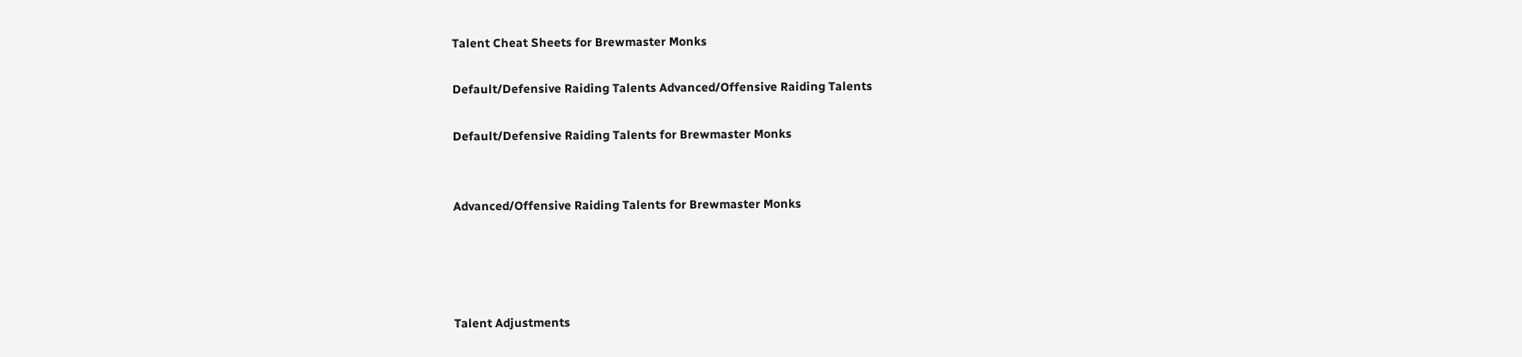Talent Cheat Sheets for Brewmaster Monks

Default/Defensive Raiding Talents Advanced/Offensive Raiding Talents

Default/Defensive Raiding Talents for Brewmaster Monks


Advanced/Offensive Raiding Talents for Brewmaster Monks




Talent Adjustments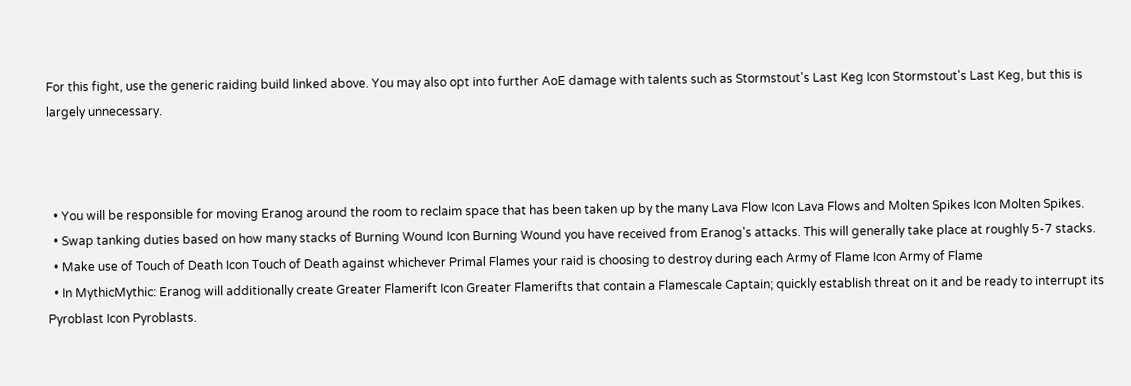For this fight, use the generic raiding build linked above. You may also opt into further AoE damage with talents such as Stormstout's Last Keg Icon Stormstout's Last Keg, but this is largely unnecessary.



  • You will be responsible for moving Eranog around the room to reclaim space that has been taken up by the many Lava Flow Icon Lava Flows and Molten Spikes Icon Molten Spikes.
  • Swap tanking duties based on how many stacks of Burning Wound Icon Burning Wound you have received from Eranog's attacks. This will generally take place at roughly 5-7 stacks.
  • Make use of Touch of Death Icon Touch of Death against whichever Primal Flames your raid is choosing to destroy during each Army of Flame Icon Army of Flame
  • In MythicMythic: Eranog will additionally create Greater Flamerift Icon Greater Flamerifts that contain a Flamescale Captain; quickly establish threat on it and be ready to interrupt its Pyroblast Icon Pyroblasts.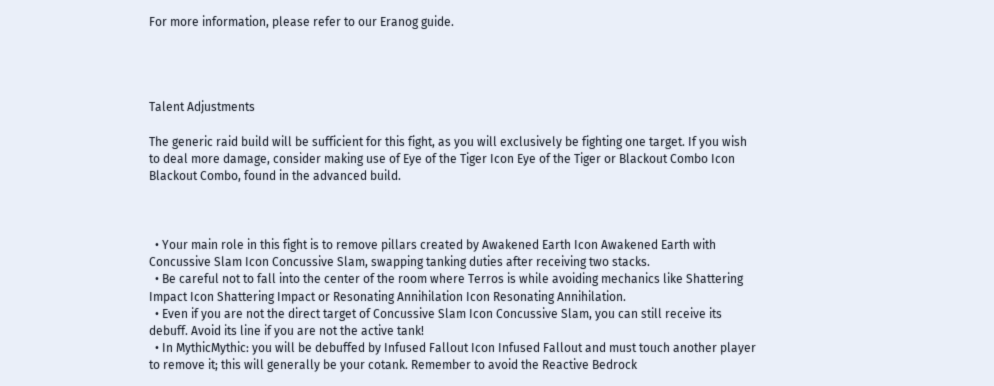For more information, please refer to our Eranog guide.




Talent Adjustments

The generic raid build will be sufficient for this fight, as you will exclusively be fighting one target. If you wish to deal more damage, consider making use of Eye of the Tiger Icon Eye of the Tiger or Blackout Combo Icon Blackout Combo, found in the advanced build.



  • Your main role in this fight is to remove pillars created by Awakened Earth Icon Awakened Earth with Concussive Slam Icon Concussive Slam, swapping tanking duties after receiving two stacks.
  • Be careful not to fall into the center of the room where Terros is while avoiding mechanics like Shattering Impact Icon Shattering Impact or Resonating Annihilation Icon Resonating Annihilation.
  • Even if you are not the direct target of Concussive Slam Icon Concussive Slam, you can still receive its debuff. Avoid its line if you are not the active tank!
  • In MythicMythic: you will be debuffed by Infused Fallout Icon Infused Fallout and must touch another player to remove it; this will generally be your cotank. Remember to avoid the Reactive Bedrock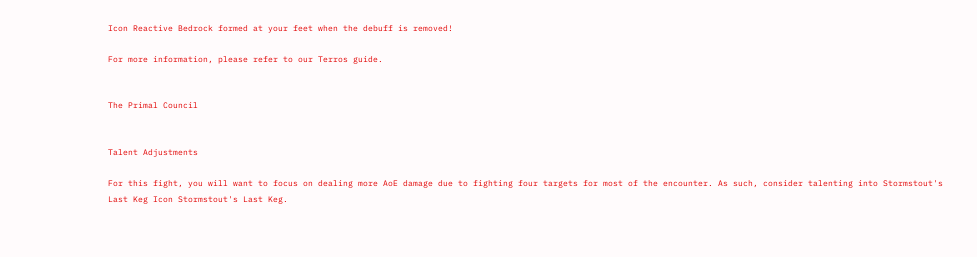Icon Reactive Bedrock formed at your feet when the debuff is removed!

For more information, please refer to our Terros guide.


The Primal Council


Talent Adjustments

For this fight, you will want to focus on dealing more AoE damage due to fighting four targets for most of the encounter. As such, consider talenting into Stormstout's Last Keg Icon Stormstout's Last Keg.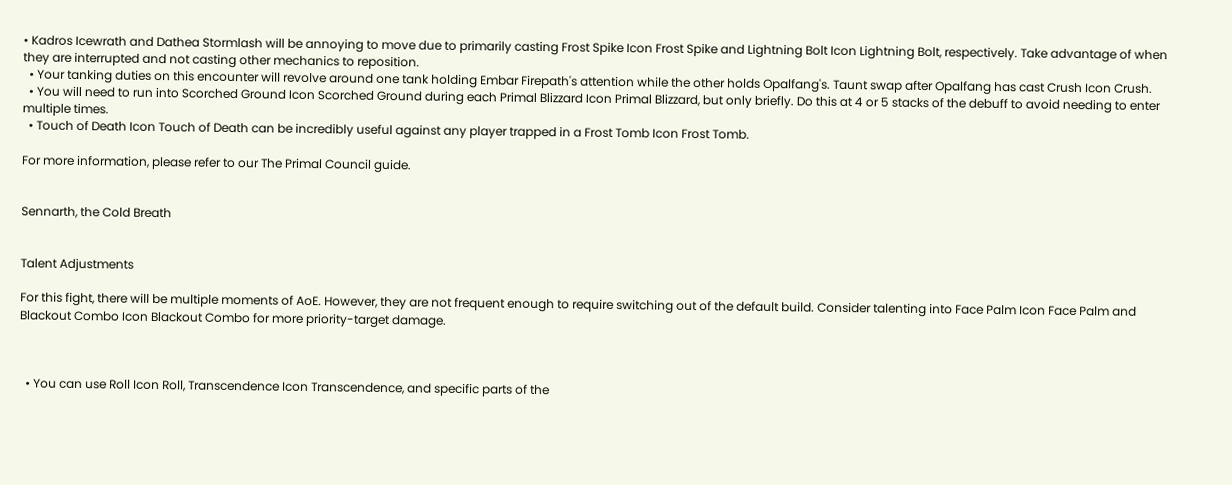• Kadros Icewrath and Dathea Stormlash will be annoying to move due to primarily casting Frost Spike Icon Frost Spike and Lightning Bolt Icon Lightning Bolt, respectively. Take advantage of when they are interrupted and not casting other mechanics to reposition.
  • Your tanking duties on this encounter will revolve around one tank holding Embar Firepath's attention while the other holds Opalfang's. Taunt swap after Opalfang has cast Crush Icon Crush.
  • You will need to run into Scorched Ground Icon Scorched Ground during each Primal Blizzard Icon Primal Blizzard, but only briefly. Do this at 4 or 5 stacks of the debuff to avoid needing to enter multiple times.
  • Touch of Death Icon Touch of Death can be incredibly useful against any player trapped in a Frost Tomb Icon Frost Tomb.

For more information, please refer to our The Primal Council guide.


Sennarth, the Cold Breath


Talent Adjustments

For this fight, there will be multiple moments of AoE. However, they are not frequent enough to require switching out of the default build. Consider talenting into Face Palm Icon Face Palm and Blackout Combo Icon Blackout Combo for more priority-target damage.



  • You can use Roll Icon Roll, Transcendence Icon Transcendence, and specific parts of the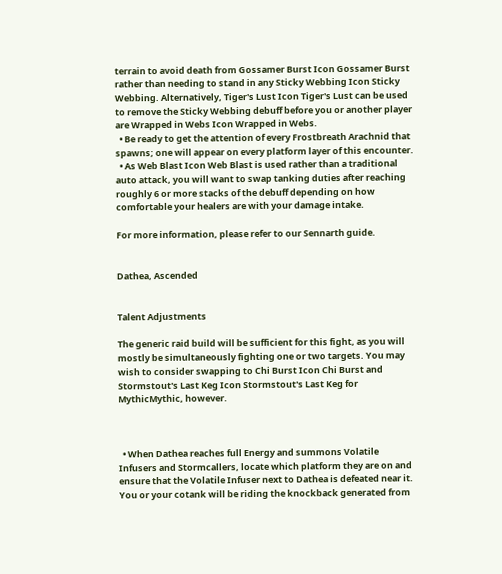terrain to avoid death from Gossamer Burst Icon Gossamer Burst rather than needing to stand in any Sticky Webbing Icon Sticky Webbing. Alternatively, Tiger's Lust Icon Tiger's Lust can be used to remove the Sticky Webbing debuff before you or another player are Wrapped in Webs Icon Wrapped in Webs.
  • Be ready to get the attention of every Frostbreath Arachnid that spawns; one will appear on every platform layer of this encounter.
  • As Web Blast Icon Web Blast is used rather than a traditional auto attack, you will want to swap tanking duties after reaching roughly 6 or more stacks of the debuff depending on how comfortable your healers are with your damage intake.

For more information, please refer to our Sennarth guide.


Dathea, Ascended


Talent Adjustments

The generic raid build will be sufficient for this fight, as you will mostly be simultaneously fighting one or two targets. You may wish to consider swapping to Chi Burst Icon Chi Burst and Stormstout's Last Keg Icon Stormstout's Last Keg for MythicMythic, however.



  • When Dathea reaches full Energy and summons Volatile Infusers and Stormcallers, locate which platform they are on and ensure that the Volatile Infuser next to Dathea is defeated near it. You or your cotank will be riding the knockback generated from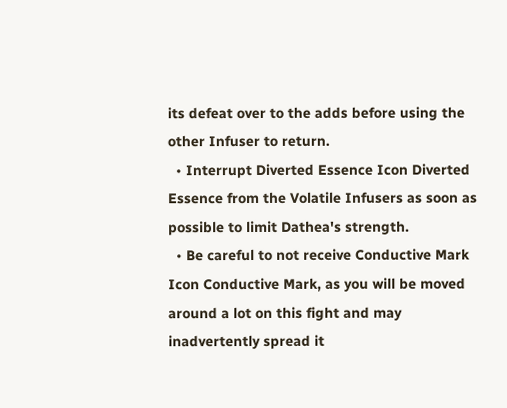its defeat over to the adds before using the other Infuser to return.
  • Interrupt Diverted Essence Icon Diverted Essence from the Volatile Infusers as soon as possible to limit Dathea's strength.
  • Be careful to not receive Conductive Mark Icon Conductive Mark, as you will be moved around a lot on this fight and may inadvertently spread it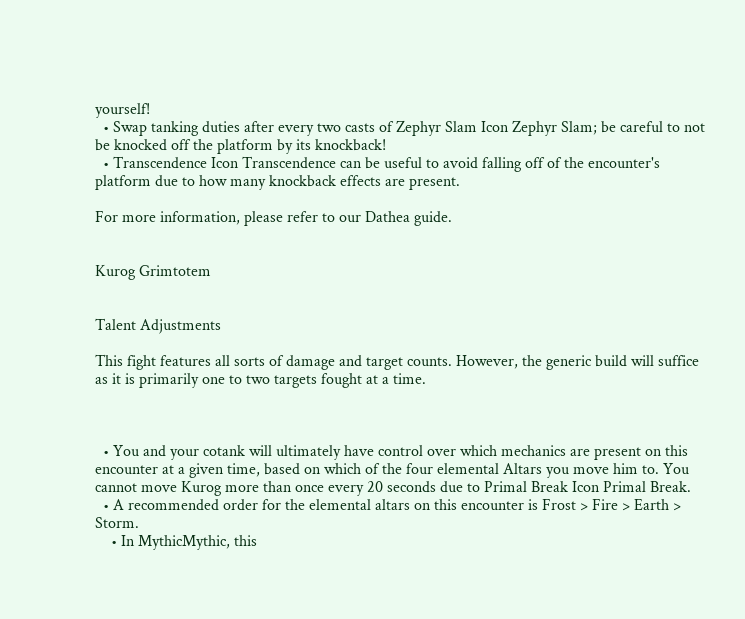yourself!
  • Swap tanking duties after every two casts of Zephyr Slam Icon Zephyr Slam; be careful to not be knocked off the platform by its knockback!
  • Transcendence Icon Transcendence can be useful to avoid falling off of the encounter's platform due to how many knockback effects are present.

For more information, please refer to our Dathea guide.


Kurog Grimtotem


Talent Adjustments

This fight features all sorts of damage and target counts. However, the generic build will suffice as it is primarily one to two targets fought at a time.



  • You and your cotank will ultimately have control over which mechanics are present on this encounter at a given time, based on which of the four elemental Altars you move him to. You cannot move Kurog more than once every 20 seconds due to Primal Break Icon Primal Break.
  • A recommended order for the elemental altars on this encounter is Frost > Fire > Earth > Storm.
    • In MythicMythic, this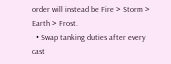order will instead be Fire > Storm > Earth > Frost.
  • Swap tanking duties after every cast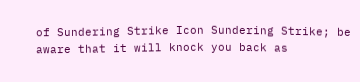of Sundering Strike Icon Sundering Strike; be aware that it will knock you back as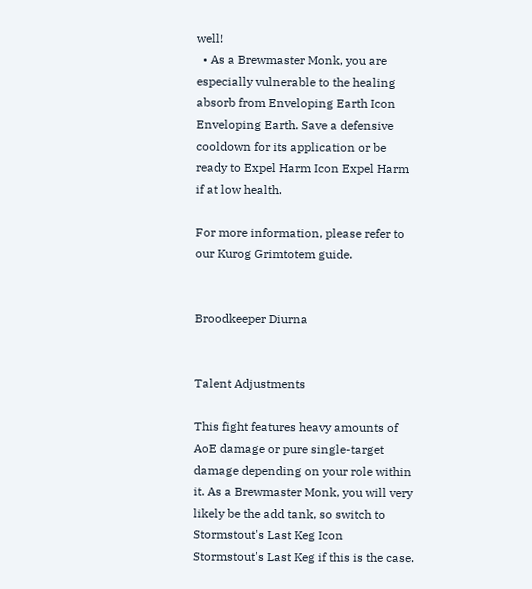well!
  • As a Brewmaster Monk, you are especially vulnerable to the healing absorb from Enveloping Earth Icon Enveloping Earth. Save a defensive cooldown for its application or be ready to Expel Harm Icon Expel Harm if at low health.

For more information, please refer to our Kurog Grimtotem guide.


Broodkeeper Diurna


Talent Adjustments

This fight features heavy amounts of AoE damage or pure single-target damage depending on your role within it. As a Brewmaster Monk, you will very likely be the add tank, so switch to Stormstout's Last Keg Icon Stormstout's Last Keg if this is the case.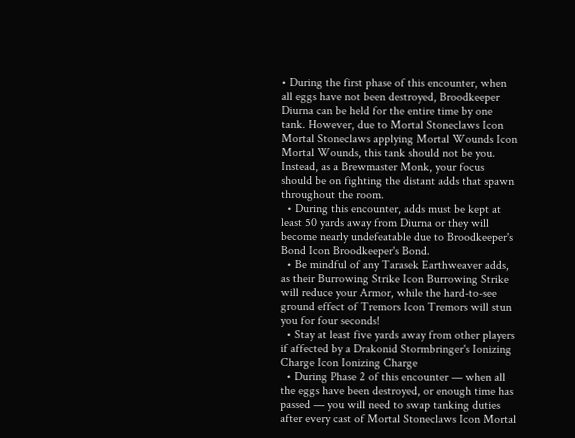• During the first phase of this encounter, when all eggs have not been destroyed, Broodkeeper Diurna can be held for the entire time by one tank. However, due to Mortal Stoneclaws Icon Mortal Stoneclaws applying Mortal Wounds Icon Mortal Wounds, this tank should not be you. Instead, as a Brewmaster Monk, your focus should be on fighting the distant adds that spawn throughout the room.
  • During this encounter, adds must be kept at least 50 yards away from Diurna or they will become nearly undefeatable due to Broodkeeper's Bond Icon Broodkeeper's Bond.
  • Be mindful of any Tarasek Earthweaver adds, as their Burrowing Strike Icon Burrowing Strike will reduce your Armor, while the hard-to-see ground effect of Tremors Icon Tremors will stun you for four seconds!
  • Stay at least five yards away from other players if affected by a Drakonid Stormbringer's Ionizing Charge Icon Ionizing Charge
  • During Phase 2 of this encounter — when all the eggs have been destroyed, or enough time has passed — you will need to swap tanking duties after every cast of Mortal Stoneclaws Icon Mortal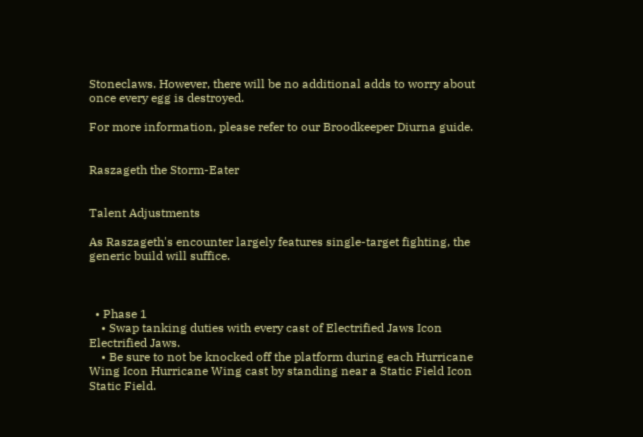Stoneclaws. However, there will be no additional adds to worry about once every egg is destroyed.

For more information, please refer to our Broodkeeper Diurna guide.


Raszageth the Storm-Eater


Talent Adjustments

As Raszageth's encounter largely features single-target fighting, the generic build will suffice.



  • Phase 1
    • Swap tanking duties with every cast of Electrified Jaws Icon Electrified Jaws.
    • Be sure to not be knocked off the platform during each Hurricane Wing Icon Hurricane Wing cast by standing near a Static Field Icon Static Field.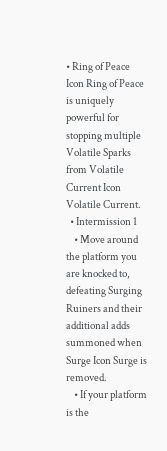• Ring of Peace Icon Ring of Peace is uniquely powerful for stopping multiple Volatile Sparks from Volatile Current Icon Volatile Current.
  • Intermission 1
    • Move around the platform you are knocked to, defeating Surging Ruiners and their additional adds summoned when Surge Icon Surge is removed.
    • If your platform is the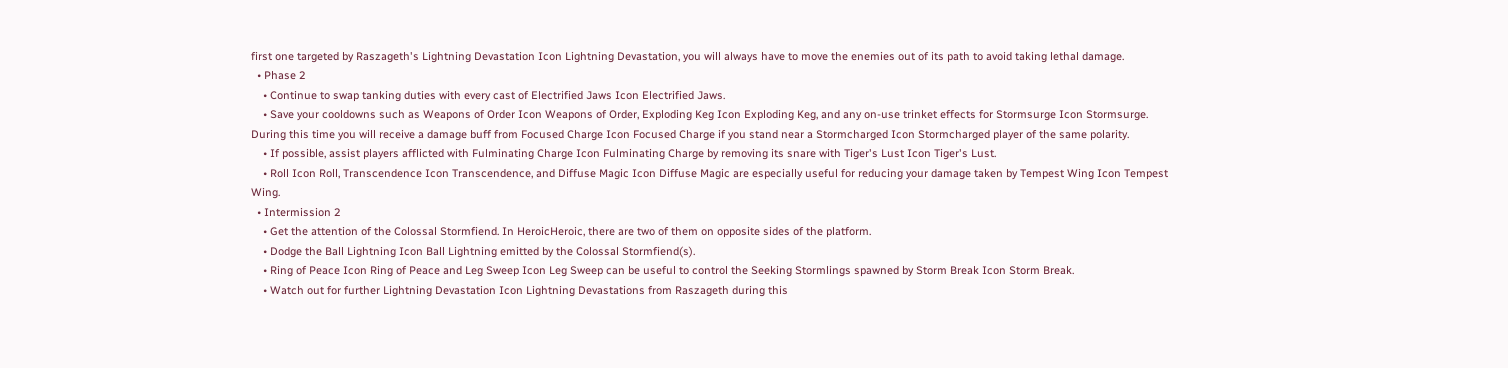first one targeted by Raszageth's Lightning Devastation Icon Lightning Devastation, you will always have to move the enemies out of its path to avoid taking lethal damage.
  • Phase 2
    • Continue to swap tanking duties with every cast of Electrified Jaws Icon Electrified Jaws.
    • Save your cooldowns such as Weapons of Order Icon Weapons of Order, Exploding Keg Icon Exploding Keg, and any on-use trinket effects for Stormsurge Icon Stormsurge. During this time you will receive a damage buff from Focused Charge Icon Focused Charge if you stand near a Stormcharged Icon Stormcharged player of the same polarity.
    • If possible, assist players afflicted with Fulminating Charge Icon Fulminating Charge by removing its snare with Tiger's Lust Icon Tiger's Lust.
    • Roll Icon Roll, Transcendence Icon Transcendence, and Diffuse Magic Icon Diffuse Magic are especially useful for reducing your damage taken by Tempest Wing Icon Tempest Wing.
  • Intermission 2
    • Get the attention of the Colossal Stormfiend. In HeroicHeroic, there are two of them on opposite sides of the platform.
    • Dodge the Ball Lightning Icon Ball Lightning emitted by the Colossal Stormfiend(s).
    • Ring of Peace Icon Ring of Peace and Leg Sweep Icon Leg Sweep can be useful to control the Seeking Stormlings spawned by Storm Break Icon Storm Break.
    • Watch out for further Lightning Devastation Icon Lightning Devastations from Raszageth during this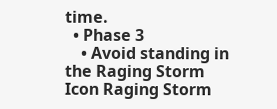time.
  • Phase 3
    • Avoid standing in the Raging Storm Icon Raging Storm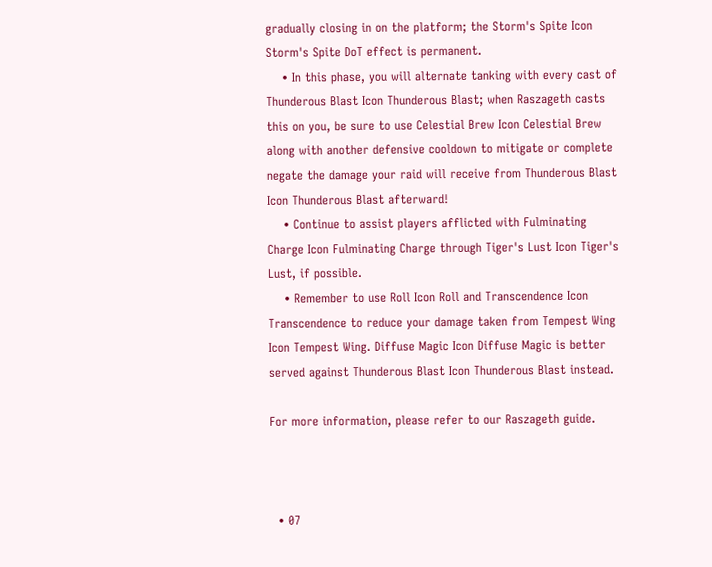gradually closing in on the platform; the Storm's Spite Icon Storm's Spite DoT effect is permanent.
    • In this phase, you will alternate tanking with every cast of Thunderous Blast Icon Thunderous Blast; when Raszageth casts this on you, be sure to use Celestial Brew Icon Celestial Brew along with another defensive cooldown to mitigate or complete negate the damage your raid will receive from Thunderous Blast Icon Thunderous Blast afterward!
    • Continue to assist players afflicted with Fulminating Charge Icon Fulminating Charge through Tiger's Lust Icon Tiger's Lust, if possible.
    • Remember to use Roll Icon Roll and Transcendence Icon Transcendence to reduce your damage taken from Tempest Wing Icon Tempest Wing. Diffuse Magic Icon Diffuse Magic is better served against Thunderous Blast Icon Thunderous Blast instead.

For more information, please refer to our Raszageth guide.



  • 07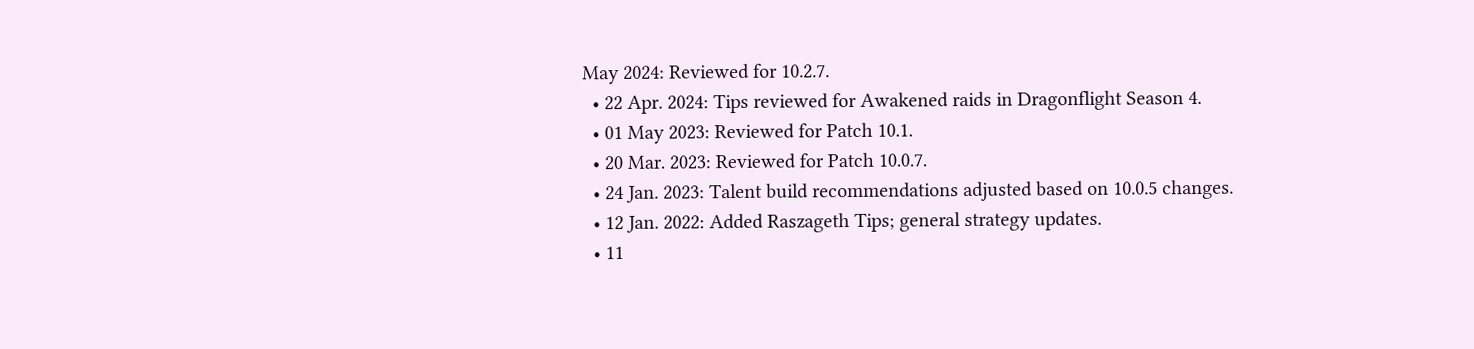May 2024: Reviewed for 10.2.7.
  • 22 Apr. 2024: Tips reviewed for Awakened raids in Dragonflight Season 4.
  • 01 May 2023: Reviewed for Patch 10.1.
  • 20 Mar. 2023: Reviewed for Patch 10.0.7.
  • 24 Jan. 2023: Talent build recommendations adjusted based on 10.0.5 changes.
  • 12 Jan. 2022: Added Raszageth Tips; general strategy updates.
  • 11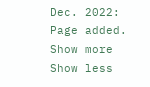Dec. 2022: Page added.
Show more
Show less